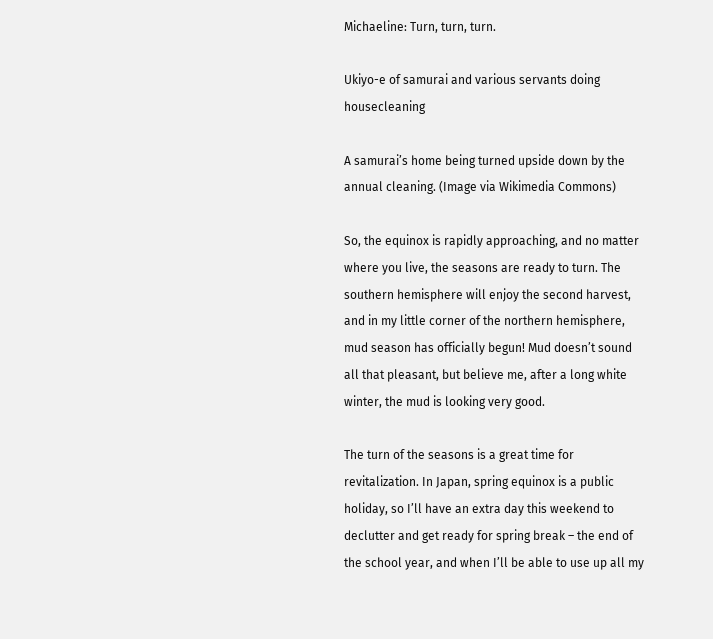Michaeline: Turn, turn, turn.

Ukiyo-e of samurai and various servants doing housecleaning

A samurai’s home being turned upside down by the annual cleaning. (Image via Wikimedia Commons)

So, the equinox is rapidly approaching, and no matter where you live, the seasons are ready to turn. The southern hemisphere will enjoy the second harvest, and in my little corner of the northern hemisphere, mud season has officially begun! Mud doesn’t sound all that pleasant, but believe me, after a long white winter, the mud is looking very good.

The turn of the seasons is a great time for revitalization. In Japan, spring equinox is a public holiday, so I’ll have an extra day this weekend to declutter and get ready for spring break – the end of the school year, and when I’ll be able to use up all my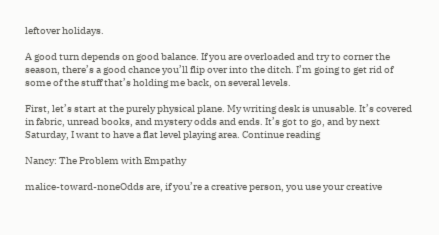leftover holidays.

A good turn depends on good balance. If you are overloaded and try to corner the season, there’s a good chance you’ll flip over into the ditch. I’m going to get rid of some of the stuff that’s holding me back, on several levels.

First, let’s start at the purely physical plane. My writing desk is unusable. It’s covered in fabric, unread books, and mystery odds and ends. It’s got to go, and by next Saturday, I want to have a flat level playing area. Continue reading

Nancy: The Problem with Empathy

malice-toward-noneOdds are, if you’re a creative person, you use your creative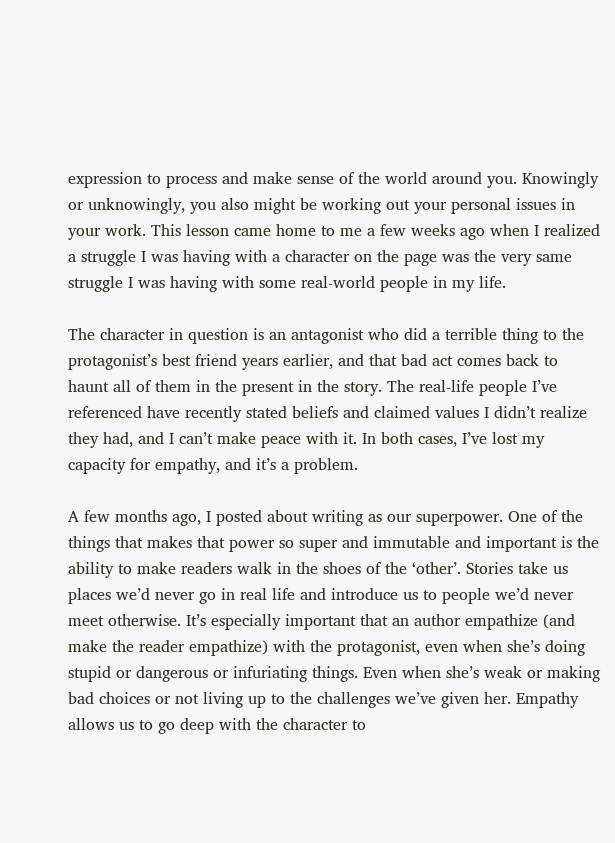expression to process and make sense of the world around you. Knowingly or unknowingly, you also might be working out your personal issues in your work. This lesson came home to me a few weeks ago when I realized a struggle I was having with a character on the page was the very same struggle I was having with some real-world people in my life.

The character in question is an antagonist who did a terrible thing to the protagonist’s best friend years earlier, and that bad act comes back to haunt all of them in the present in the story. The real-life people I’ve referenced have recently stated beliefs and claimed values I didn’t realize they had, and I can’t make peace with it. In both cases, I’ve lost my capacity for empathy, and it’s a problem.

A few months ago, I posted about writing as our superpower. One of the things that makes that power so super and immutable and important is the ability to make readers walk in the shoes of the ‘other’. Stories take us places we’d never go in real life and introduce us to people we’d never meet otherwise. It’s especially important that an author empathize (and make the reader empathize) with the protagonist, even when she’s doing stupid or dangerous or infuriating things. Even when she’s weak or making bad choices or not living up to the challenges we’ve given her. Empathy allows us to go deep with the character to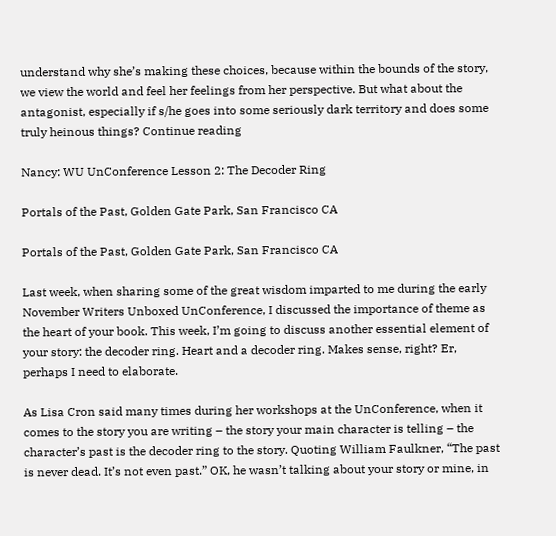understand why she’s making these choices, because within the bounds of the story, we view the world and feel her feelings from her perspective. But what about the antagonist, especially if s/he goes into some seriously dark territory and does some truly heinous things? Continue reading

Nancy: WU UnConference Lesson 2: The Decoder Ring

Portals of the Past, Golden Gate Park, San Francisco CA

Portals of the Past, Golden Gate Park, San Francisco CA

Last week, when sharing some of the great wisdom imparted to me during the early November Writers Unboxed UnConference, I discussed the importance of theme as the heart of your book. This week, I’m going to discuss another essential element of your story: the decoder ring. Heart and a decoder ring. Makes sense, right? Er, perhaps I need to elaborate.

As Lisa Cron said many times during her workshops at the UnConference, when it comes to the story you are writing – the story your main character is telling – the character’s past is the decoder ring to the story. Quoting William Faulkner, “The past is never dead. It’s not even past.” OK, he wasn’t talking about your story or mine, in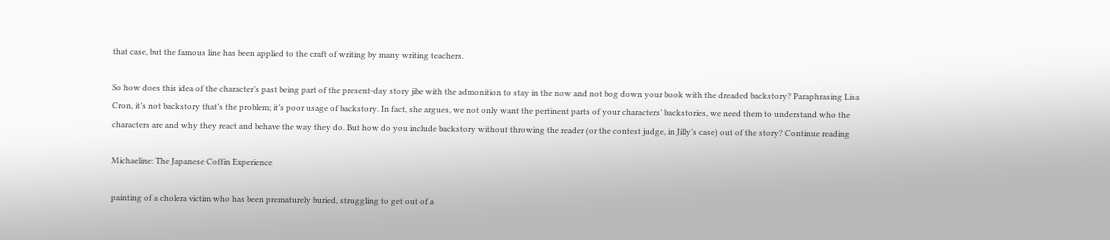that case, but the famous line has been applied to the craft of writing by many writing teachers.

So how does this idea of the character’s past being part of the present-day story jibe with the admonition to stay in the now and not bog down your book with the dreaded backstory? Paraphrasing Lisa Cron, it’s not backstory that’s the problem; it’s poor usage of backstory. In fact, she argues, we not only want the pertinent parts of your characters’ backstories, we need them to understand who the characters are and why they react and behave the way they do. But how do you include backstory without throwing the reader (or the contest judge, in Jilly’s case) out of the story? Continue reading

Michaeline: The Japanese Coffin Experience

painting of a cholera victim who has been prematurely buried, struggling to get out of a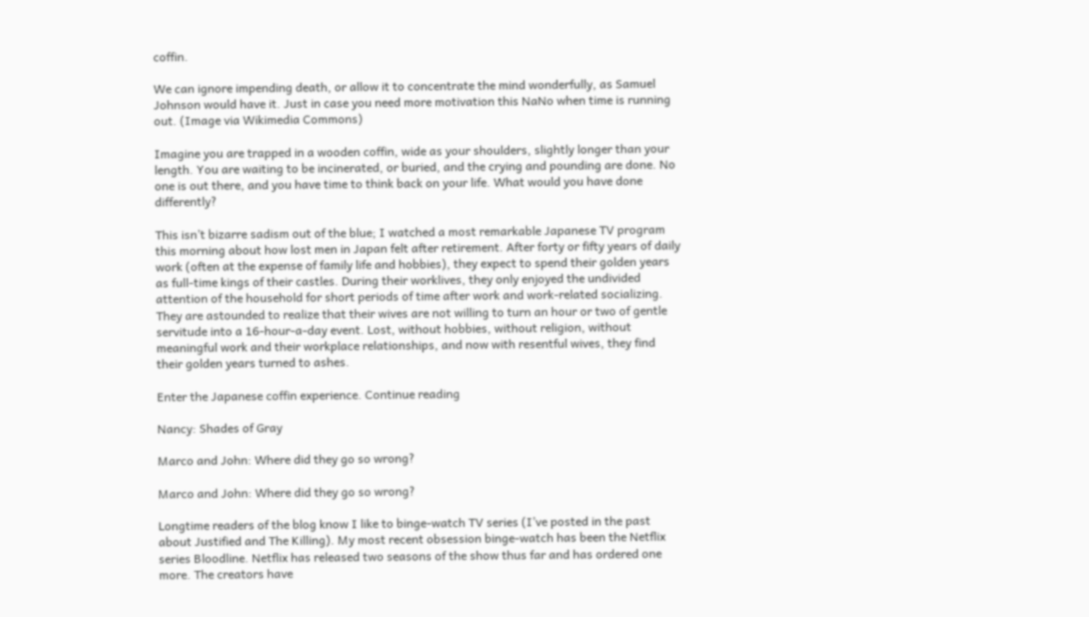coffin.

We can ignore impending death, or allow it to concentrate the mind wonderfully, as Samuel Johnson would have it. Just in case you need more motivation this NaNo when time is running out. (Image via Wikimedia Commons)

Imagine you are trapped in a wooden coffin, wide as your shoulders, slightly longer than your length. You are waiting to be incinerated, or buried, and the crying and pounding are done. No one is out there, and you have time to think back on your life. What would you have done differently?

This isn’t bizarre sadism out of the blue; I watched a most remarkable Japanese TV program this morning about how lost men in Japan felt after retirement. After forty or fifty years of daily work (often at the expense of family life and hobbies), they expect to spend their golden years as full-time kings of their castles. During their worklives, they only enjoyed the undivided attention of the household for short periods of time after work and work-related socializing. They are astounded to realize that their wives are not willing to turn an hour or two of gentle servitude into a 16-hour-a-day event. Lost, without hobbies, without religion, without meaningful work and their workplace relationships, and now with resentful wives, they find their golden years turned to ashes.

Enter the Japanese coffin experience. Continue reading

Nancy: Shades of Gray

Marco and John: Where did they go so wrong?

Marco and John: Where did they go so wrong?

Longtime readers of the blog know I like to binge-watch TV series (I’ve posted in the past about Justified and The Killing). My most recent obsession binge-watch has been the Netflix series Bloodline. Netflix has released two seasons of the show thus far and has ordered one more. The creators have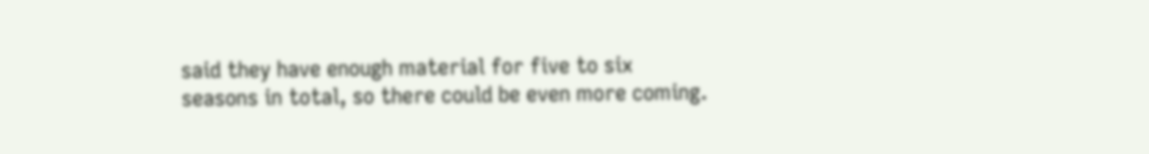said they have enough material for five to six seasons in total, so there could be even more coming.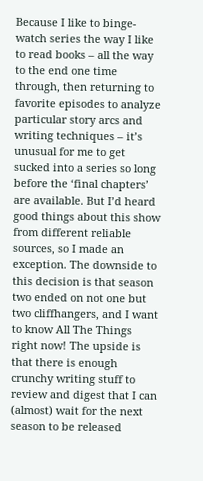Because I like to binge-watch series the way I like to read books – all the way to the end one time through, then returning to favorite episodes to analyze particular story arcs and writing techniques – it’s unusual for me to get sucked into a series so long before the ‘final chapters’ are available. But I’d heard good things about this show from different reliable sources, so I made an exception. The downside to this decision is that season two ended on not one but two cliffhangers, and I want to know All The Things right now! The upside is that there is enough crunchy writing stuff to review and digest that I can (almost) wait for the next season to be released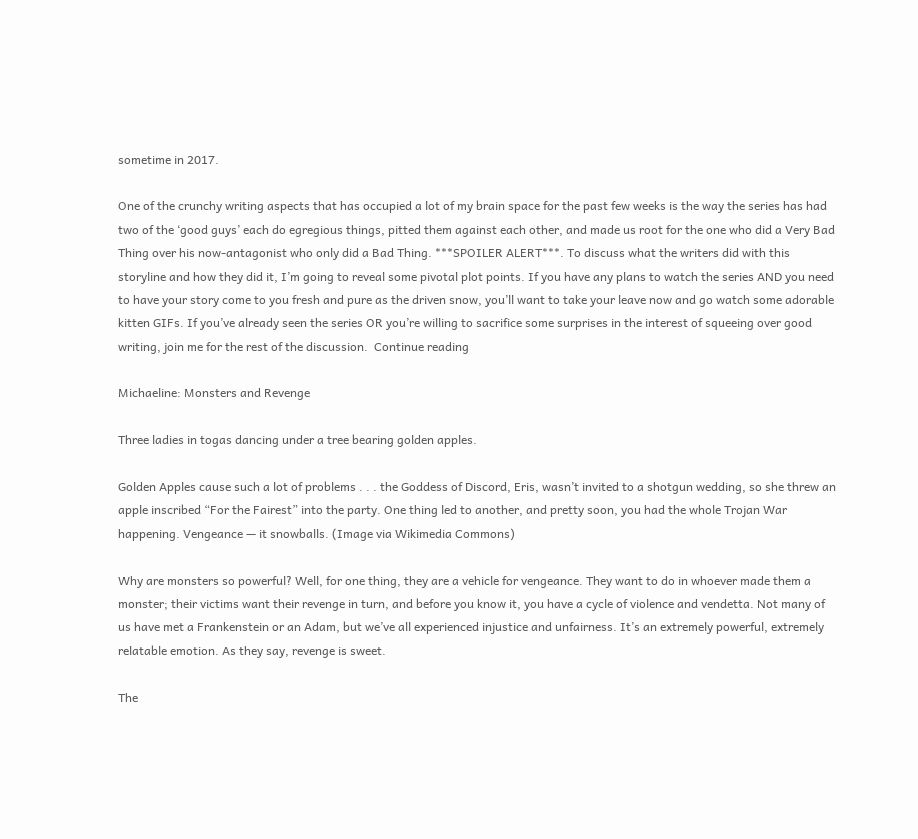sometime in 2017.

One of the crunchy writing aspects that has occupied a lot of my brain space for the past few weeks is the way the series has had two of the ‘good guys’ each do egregious things, pitted them against each other, and made us root for the one who did a Very Bad Thing over his now-antagonist who only did a Bad Thing. ***SPOILER ALERT***. To discuss what the writers did with this storyline and how they did it, I’m going to reveal some pivotal plot points. If you have any plans to watch the series AND you need to have your story come to you fresh and pure as the driven snow, you’ll want to take your leave now and go watch some adorable kitten GIFs. If you’ve already seen the series OR you’re willing to sacrifice some surprises in the interest of squeeing over good writing, join me for the rest of the discussion.  Continue reading

Michaeline: Monsters and Revenge

Three ladies in togas dancing under a tree bearing golden apples.

Golden Apples cause such a lot of problems . . . the Goddess of Discord, Eris, wasn’t invited to a shotgun wedding, so she threw an apple inscribed “For the Fairest” into the party. One thing led to another, and pretty soon, you had the whole Trojan War happening. Vengeance — it snowballs. (Image via Wikimedia Commons)

Why are monsters so powerful? Well, for one thing, they are a vehicle for vengeance. They want to do in whoever made them a monster; their victims want their revenge in turn, and before you know it, you have a cycle of violence and vendetta. Not many of us have met a Frankenstein or an Adam, but we’ve all experienced injustice and unfairness. It’s an extremely powerful, extremely relatable emotion. As they say, revenge is sweet.

The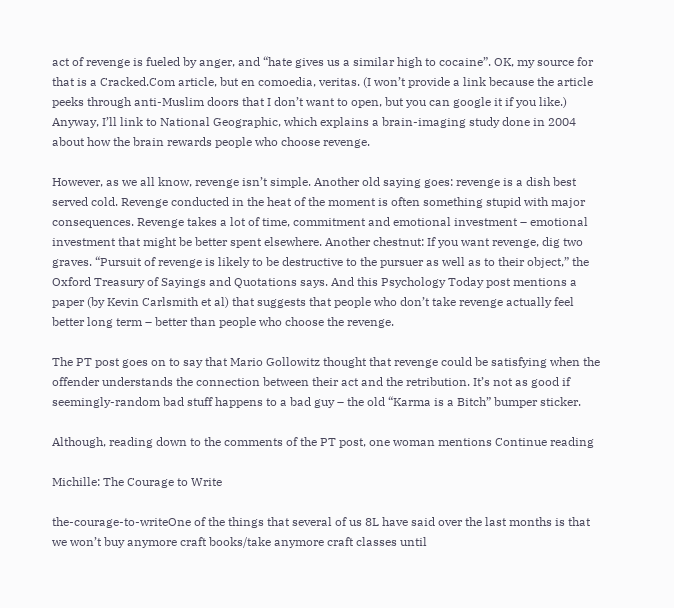act of revenge is fueled by anger, and “hate gives us a similar high to cocaine”. OK, my source for that is a Cracked.Com article, but en comoedia, veritas. (I won’t provide a link because the article peeks through anti-Muslim doors that I don’t want to open, but you can google it if you like.) Anyway, I’ll link to National Geographic, which explains a brain-imaging study done in 2004 about how the brain rewards people who choose revenge.

However, as we all know, revenge isn’t simple. Another old saying goes: revenge is a dish best served cold. Revenge conducted in the heat of the moment is often something stupid with major consequences. Revenge takes a lot of time, commitment and emotional investment – emotional investment that might be better spent elsewhere. Another chestnut: If you want revenge, dig two graves. “Pursuit of revenge is likely to be destructive to the pursuer as well as to their object,” the Oxford Treasury of Sayings and Quotations says. And this Psychology Today post mentions a paper (by Kevin Carlsmith et al) that suggests that people who don’t take revenge actually feel better long term – better than people who choose the revenge.

The PT post goes on to say that Mario Gollowitz thought that revenge could be satisfying when the offender understands the connection between their act and the retribution. It’s not as good if seemingly-random bad stuff happens to a bad guy – the old “Karma is a Bitch” bumper sticker.

Although, reading down to the comments of the PT post, one woman mentions Continue reading

Michille: The Courage to Write

the-courage-to-writeOne of the things that several of us 8L have said over the last months is that we won’t buy anymore craft books/take anymore craft classes until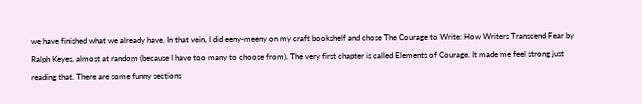we have finished what we already have. In that vein, I did eeny-meeny on my craft bookshelf and chose The Courage to Write: How Writers Transcend Fear by Ralph Keyes, almost at random (because I have too many to choose from). The very first chapter is called Elements of Courage. It made me feel strong just reading that. There are some funny sections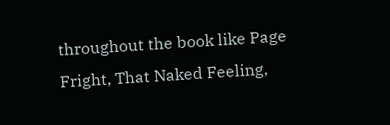throughout the book like Page Fright, That Naked Feeling,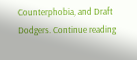Counterphobia, and Draft Dodgers. Continue reading